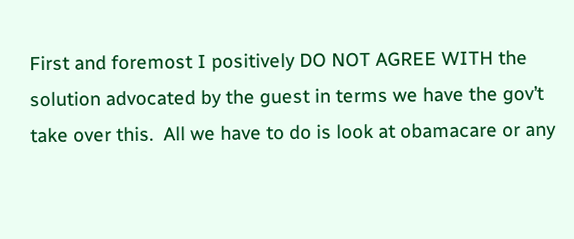First and foremost I positively DO NOT AGREE WITH the solution advocated by the guest in terms we have the gov’t take over this.  All we have to do is look at obamacare or any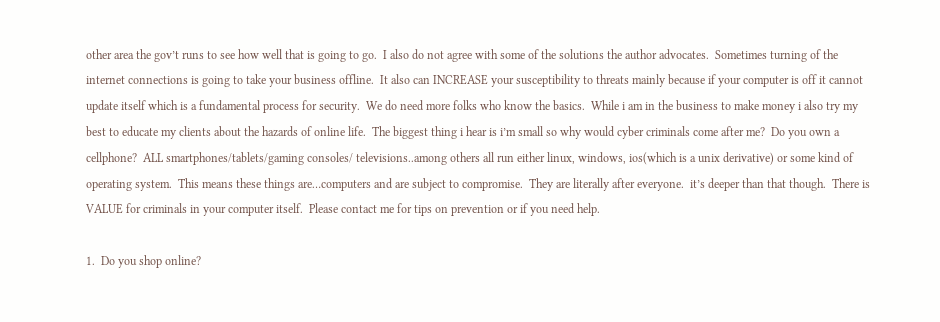other area the gov’t runs to see how well that is going to go.  I also do not agree with some of the solutions the author advocates.  Sometimes turning of the internet connections is going to take your business offline.  It also can INCREASE your susceptibility to threats mainly because if your computer is off it cannot update itself which is a fundamental process for security.  We do need more folks who know the basics.  While i am in the business to make money i also try my best to educate my clients about the hazards of online life.  The biggest thing i hear is i’m small so why would cyber criminals come after me?  Do you own a cellphone?  ALL smartphones/tablets/gaming consoles/ televisions..among others all run either linux, windows, ios(which is a unix derivative) or some kind of operating system.  This means these things are…computers and are subject to compromise.  They are literally after everyone.  it’s deeper than that though.  There is VALUE for criminals in your computer itself.  Please contact me for tips on prevention or if you need help.

1.  Do you shop online?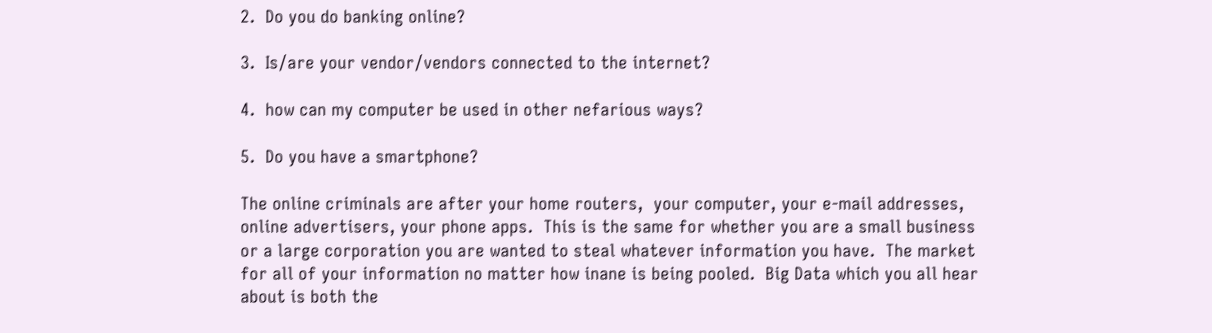2.  Do you do banking online?

3.  Is/are your vendor/vendors connected to the internet?

4.  how can my computer be used in other nefarious ways?

5.  Do you have a smartphone?

The online criminals are after your home routers,  your computer, your e-mail addresses, online advertisers, your phone apps.  This is the same for whether you are a small business or a large corporation you are wanted to steal whatever information you have.  The market for all of your information no matter how inane is being pooled.  Big Data which you all hear about is both the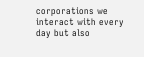corporations we interact with every day but also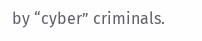by “cyber” criminals.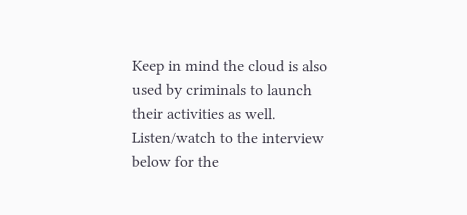Keep in mind the cloud is also used by criminals to launch their activities as well.  Listen/watch to the interview below for the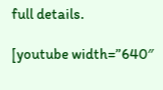full details.

[youtube width=”640″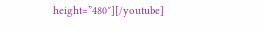height=”480″][/youtube]